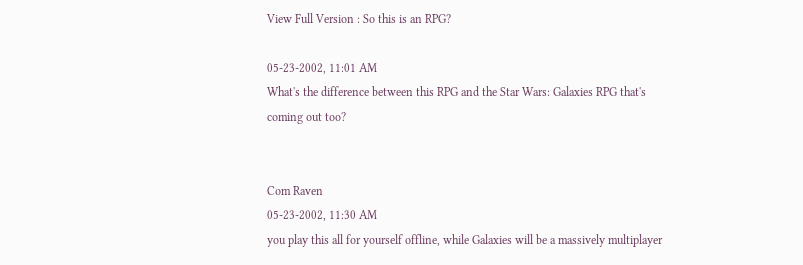View Full Version : So this is an RPG?

05-23-2002, 11:01 AM
What's the difference between this RPG and the Star Wars: Galaxies RPG that's coming out too?


Com Raven
05-23-2002, 11:30 AM
you play this all for yourself offline, while Galaxies will be a massively multiplayer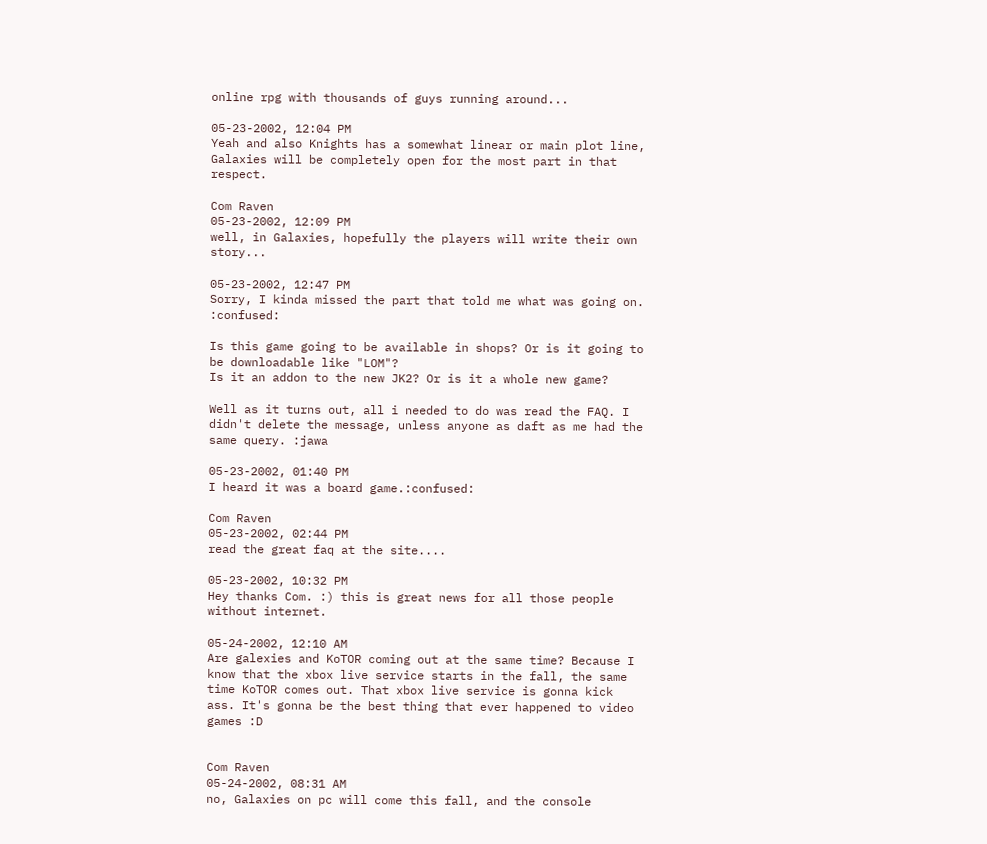online rpg with thousands of guys running around...

05-23-2002, 12:04 PM
Yeah and also Knights has a somewhat linear or main plot line, Galaxies will be completely open for the most part in that respect.

Com Raven
05-23-2002, 12:09 PM
well, in Galaxies, hopefully the players will write their own story...

05-23-2002, 12:47 PM
Sorry, I kinda missed the part that told me what was going on. :confused:

Is this game going to be available in shops? Or is it going to be downloadable like "LOM"?
Is it an addon to the new JK2? Or is it a whole new game?

Well as it turns out, all i needed to do was read the FAQ. I didn't delete the message, unless anyone as daft as me had the same query. :jawa

05-23-2002, 01:40 PM
I heard it was a board game.:confused:

Com Raven
05-23-2002, 02:44 PM
read the great faq at the site....

05-23-2002, 10:32 PM
Hey thanks Com. :) this is great news for all those people without internet.

05-24-2002, 12:10 AM
Are galexies and KoTOR coming out at the same time? Because I know that the xbox live service starts in the fall, the same time KoTOR comes out. That xbox live service is gonna kick ass. It's gonna be the best thing that ever happened to video games :D


Com Raven
05-24-2002, 08:31 AM
no, Galaxies on pc will come this fall, and the console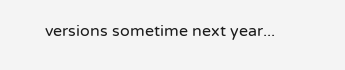versions sometime next year...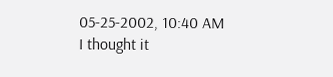05-25-2002, 10:40 AM
I thought it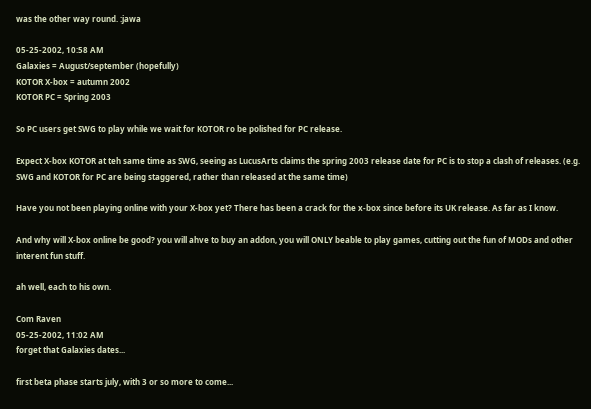was the other way round. :jawa

05-25-2002, 10:58 AM
Galaxies = August/september (hopefully)
KOTOR X-box = autumn 2002
KOTOR PC = Spring 2003

So PC users get SWG to play while we wait for KOTOR ro be polished for PC release.

Expect X-box KOTOR at teh same time as SWG, seeing as LucusArts claims the spring 2003 release date for PC is to stop a clash of releases. (e.g. SWG and KOTOR for PC are being staggered, rather than released at the same time)

Have you not been playing online with your X-box yet? There has been a crack for the x-box since before its UK release. As far as I know.

And why will X-box online be good? you will ahve to buy an addon, you will ONLY beable to play games, cutting out the fun of MODs and other interent fun stuff.

ah well, each to his own.

Com Raven
05-25-2002, 11:02 AM
forget that Galaxies dates...

first beta phase starts july, with 3 or so more to come...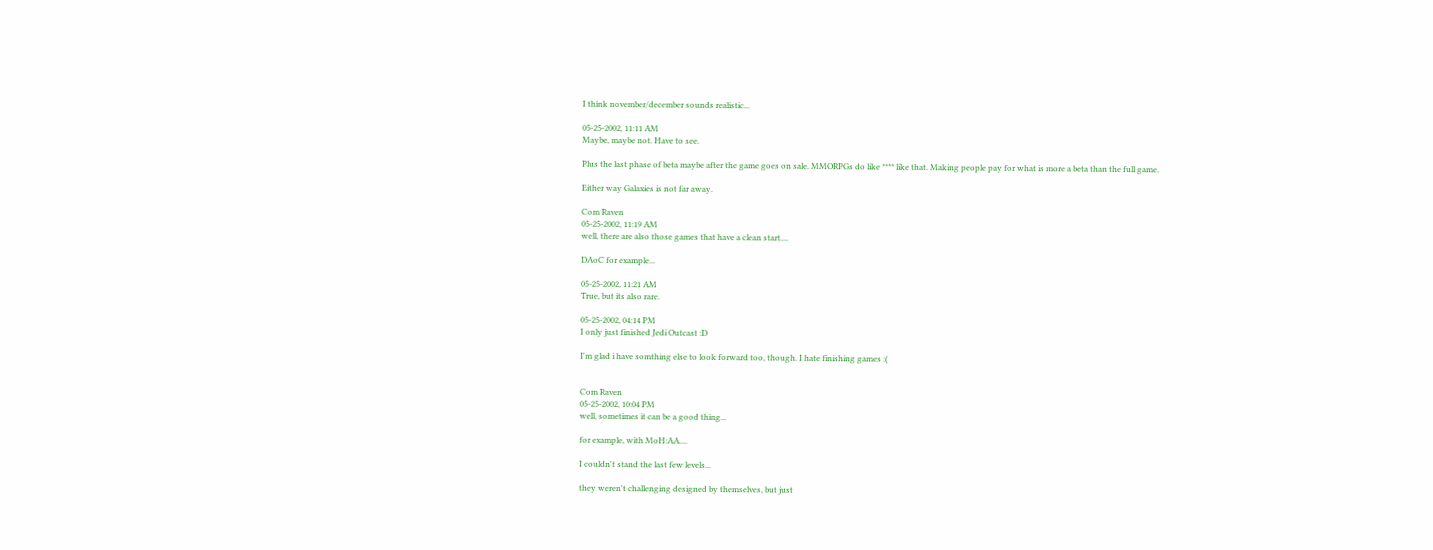I think november/december sounds realistic...

05-25-2002, 11:11 AM
Maybe, maybe not. Have to see.

Plus the last phase of beta maybe after the game goes on sale. MMORPGs do like **** like that. Making people pay for what is more a beta than the full game.

Either way Galaxies is not far away.

Com Raven
05-25-2002, 11:19 AM
well, there are also those games that have a clean start....

DAoC for example...

05-25-2002, 11:21 AM
True, but its also rare.

05-25-2002, 04:14 PM
I only just finished Jedi Outcast :D

I'm glad i have somthing else to look forward too, though. I hate finishing games :(


Com Raven
05-25-2002, 10:04 PM
well, sometimes it can be a good thing...

for example, with MoH:AA....

I couldn't stand the last few levels...

they weren't challenging designed by themselves, but just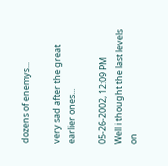dozens of enemys...

very sad after the great earlier ones...

05-26-2002, 12:09 PM
Well i thought the last levels on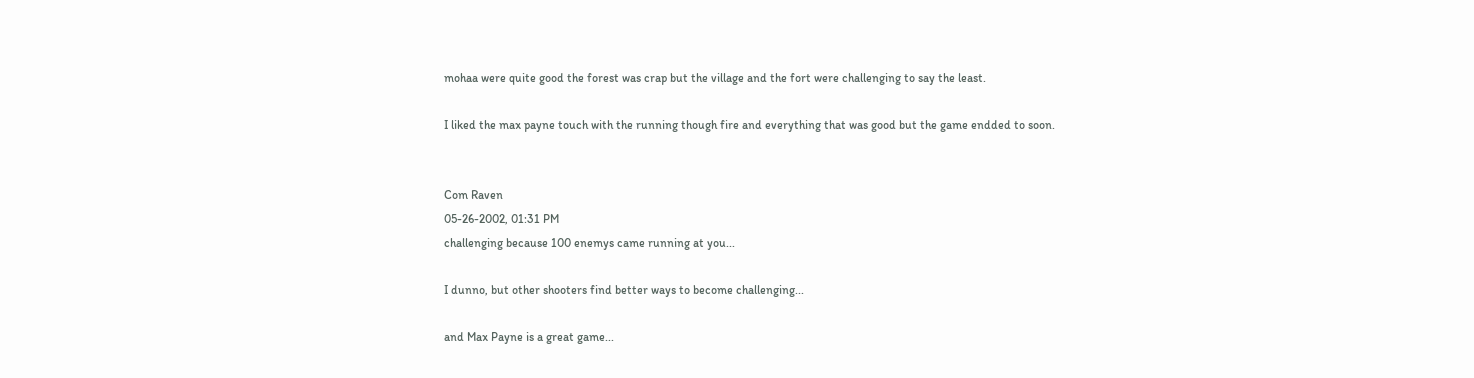mohaa were quite good the forest was crap but the village and the fort were challenging to say the least.

I liked the max payne touch with the running though fire and everything that was good but the game endded to soon.


Com Raven
05-26-2002, 01:31 PM
challenging because 100 enemys came running at you...

I dunno, but other shooters find better ways to become challenging...

and Max Payne is a great game...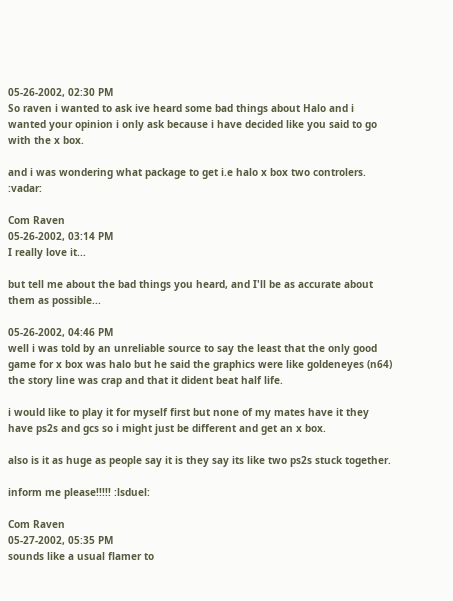05-26-2002, 02:30 PM
So raven i wanted to ask ive heard some bad things about Halo and i wanted your opinion i only ask because i have decided like you said to go with the x box.

and i was wondering what package to get i.e halo x box two controlers. :vadar:

Com Raven
05-26-2002, 03:14 PM
I really love it...

but tell me about the bad things you heard, and I'll be as accurate about them as possible...

05-26-2002, 04:46 PM
well i was told by an unreliable source to say the least that the only good game for x box was halo but he said the graphics were like goldeneyes (n64) the story line was crap and that it dident beat half life.

i would like to play it for myself first but none of my mates have it they have ps2s and gcs so i might just be different and get an x box.

also is it as huge as people say it is they say its like two ps2s stuck together.

inform me please!!!!! :lsduel:

Com Raven
05-27-2002, 05:35 PM
sounds like a usual flamer to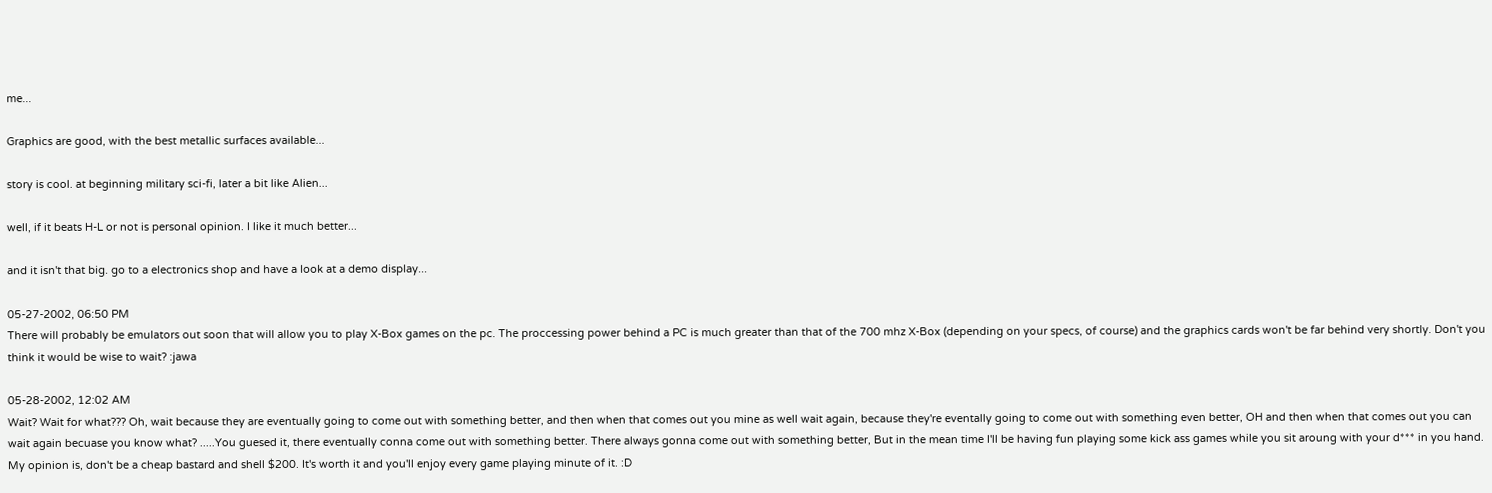me...

Graphics are good, with the best metallic surfaces available...

story is cool. at beginning military sci-fi, later a bit like Alien...

well, if it beats H-L or not is personal opinion. I like it much better...

and it isn't that big. go to a electronics shop and have a look at a demo display...

05-27-2002, 06:50 PM
There will probably be emulators out soon that will allow you to play X-Box games on the pc. The proccessing power behind a PC is much greater than that of the 700 mhz X-Box (depending on your specs, of course) and the graphics cards won't be far behind very shortly. Don't you think it would be wise to wait? :jawa

05-28-2002, 12:02 AM
Wait? Wait for what??? Oh, wait because they are eventually going to come out with something better, and then when that comes out you mine as well wait again, because they're eventally going to come out with something even better, OH and then when that comes out you can wait again becuase you know what? .....You guesed it, there eventually conna come out with something better. There always gonna come out with something better, But in the mean time I'll be having fun playing some kick ass games while you sit aroung with your d*** in you hand. My opinion is, don't be a cheap bastard and shell $200. It's worth it and you'll enjoy every game playing minute of it. :D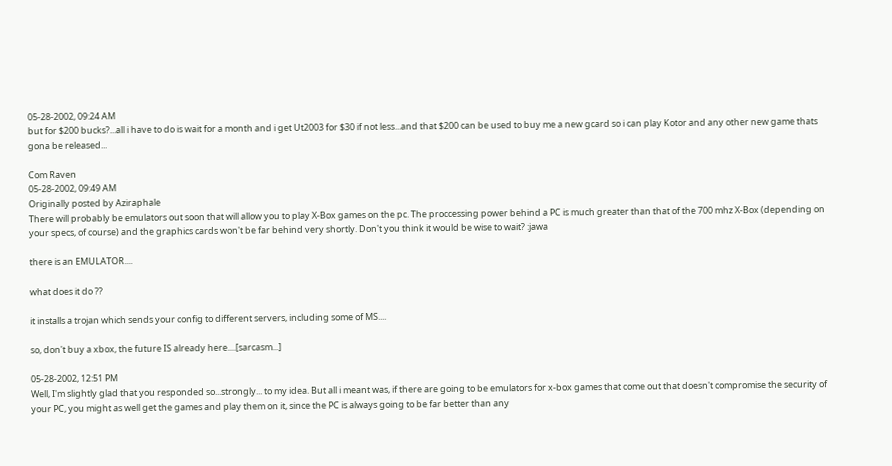05-28-2002, 09:24 AM
but for $200 bucks?...all i have to do is wait for a month and i get Ut2003 for $30 if not less...and that $200 can be used to buy me a new gcard so i can play Kotor and any other new game thats gona be released...

Com Raven
05-28-2002, 09:49 AM
Originally posted by Aziraphale
There will probably be emulators out soon that will allow you to play X-Box games on the pc. The proccessing power behind a PC is much greater than that of the 700 mhz X-Box (depending on your specs, of course) and the graphics cards won't be far behind very shortly. Don't you think it would be wise to wait? :jawa

there is an EMULATOR....

what does it do ??

it installs a trojan which sends your config to different servers, including some of MS....

so, don't buy a xbox, the future IS already here....[sarcasm...]

05-28-2002, 12:51 PM
Well, I'm slightly glad that you responded so...strongly... to my idea. But all i meant was, if there are going to be emulators for x-box games that come out that doesn't compromise the security of your PC, you might as well get the games and play them on it, since the PC is always going to be far better than any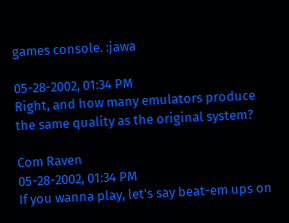games console. :jawa

05-28-2002, 01:34 PM
Right, and how many emulators produce the same quality as the original system?

Com Raven
05-28-2002, 01:34 PM
If you wanna play, let's say beat-em ups on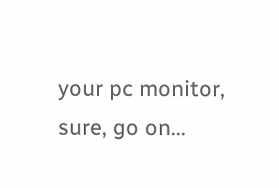your pc monitor, sure, go on...